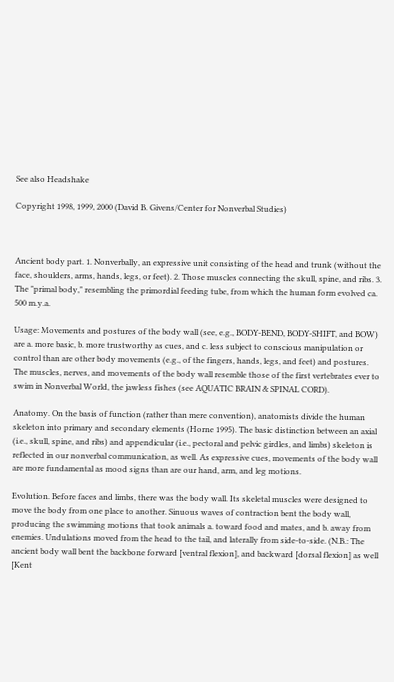See also Headshake

Copyright 1998, 1999, 2000 (David B. Givens/Center for Nonverbal Studies)



Ancient body part. 1. Nonverbally, an expressive unit consisting of the head and trunk (without the face, shoulders, arms, hands, legs, or feet). 2. Those muscles connecting the skull, spine, and ribs. 3. The "primal body," resembling the primordial feeding tube, from which the human form evolved ca. 500 m.y.a.

Usage: Movements and postures of the body wall (see, e.g., BODY-BEND, BODY-SHIFT, and BOW) are a. more basic, b. more trustworthy as cues, and c. less subject to conscious manipulation or control than are other body movements (e.g., of the fingers, hands, legs, and feet) and postures. The muscles, nerves, and movements of the body wall resemble those of the first vertebrates ever to swim in Nonverbal World, the jawless fishes (see AQUATIC BRAIN & SPINAL CORD).

Anatomy. On the basis of function (rather than mere convention), anatomists divide the human skeleton into primary and secondary elements (Horne 1995). The basic distinction between an axial (i.e., skull, spine, and ribs) and appendicular (i.e., pectoral and pelvic girdles, and limbs) skeleton is reflected in our nonverbal communication, as well. As expressive cues, movements of the body wall are more fundamental as mood signs than are our hand, arm, and leg motions.

Evolution. Before faces and limbs, there was the body wall. Its skeletal muscles were designed to move the body from one place to another. Sinuous waves of contraction bent the body wall, producing the swimming motions that took animals a. toward food and mates, and b. away from enemies. Undulations moved from the head to the tail, and laterally from side-to-side. (N.B.: The ancient body wall bent the backbone forward [ventral flexion], and backward [dorsal flexion] as well [Kent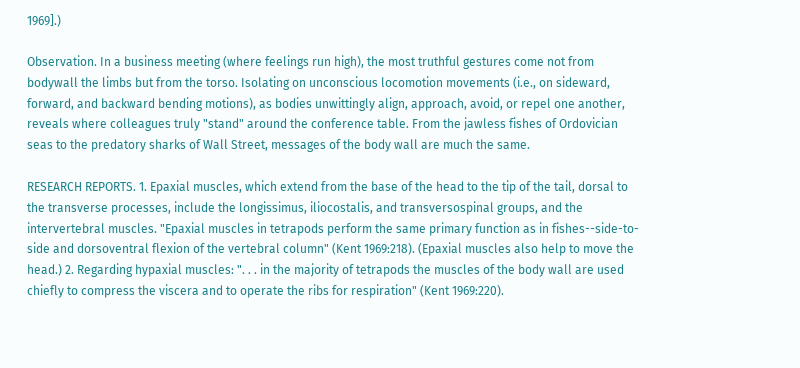1969].)

Observation. In a business meeting (where feelings run high), the most truthful gestures come not from bodywall the limbs but from the torso. Isolating on unconscious locomotion movements (i.e., on sideward, forward, and backward bending motions), as bodies unwittingly align, approach, avoid, or repel one another, reveals where colleagues truly "stand" around the conference table. From the jawless fishes of Ordovician seas to the predatory sharks of Wall Street, messages of the body wall are much the same.

RESEARCH REPORTS. 1. Epaxial muscles, which extend from the base of the head to the tip of the tail, dorsal to the transverse processes, include the longissimus, iliocostalis, and transversospinal groups, and the intervertebral muscles. "Epaxial muscles in tetrapods perform the same primary function as in fishes--side-to-side and dorsoventral flexion of the vertebral column" (Kent 1969:218). (Epaxial muscles also help to move the head.) 2. Regarding hypaxial muscles: ". . . in the majority of tetrapods the muscles of the body wall are used chiefly to compress the viscera and to operate the ribs for respiration" (Kent 1969:220).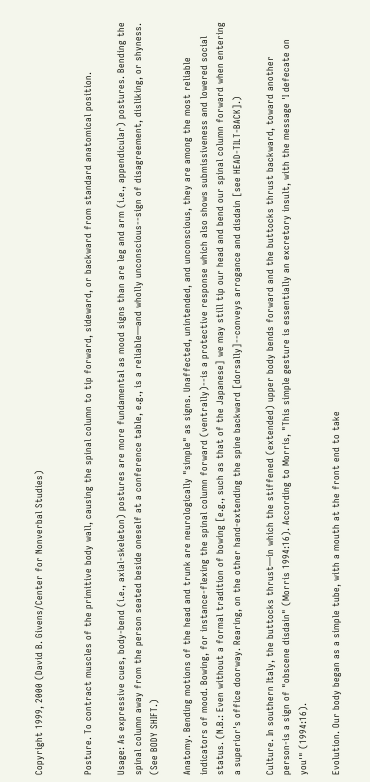Copyright 1999, 2000 (David B. Givens/Center for Nonverbal Studies)


Posture. To contract muscles of the primitive body wall, causing the spinal column to tip forward, sideward, or backward from standard anatomical position.

Usage: As expressive cues, body-bend (i.e., axial-skeleton) postures are more fundamental as mood signs than are leg and arm (i.e., appendicular) postures. Bending the spinal column away from the person seated beside oneself at a conference table, e.g., is a reliable—and wholly unconscious--sign of disagreement, disliking, or shyness. (See BODY SHIFT.)

Anatomy. Bending motions of the head and trunk are neurologically "simple" as signs. Unaffected, unintended, and unconscious, they are among the most reliable indicators of mood. Bowing, for instance-flexing the spinal column forward (ventrally)--is a protective response which also shows submissiveness and lowered social status. (N.B.: Even without a formal tradition of bowing [e.g., such as that of the Japanese] we may still tip our head and bend our spinal column forward when entering a superior's office doorway. Rearing, on the other hand-extending the spine backward [dorsally]--conveys arrogance and disdain [see HEAD-TILT-BACK].)

Culture. In southern Italy, the buttocks thrust—in which the stiffened (extended) upper body bends forward and the buttocks thrust backward, toward another person-is a sign of "obscene disdain" (Morris 1994:16). According to Morris, "This simple gesture is essentially an excretory insult, with the message 'I defecate on you'" (1994:16).

Evolution. Our body began as a simple tube, with a mouth at the front end to take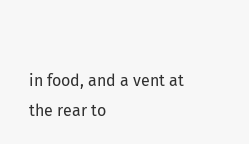in food, and a vent at the rear to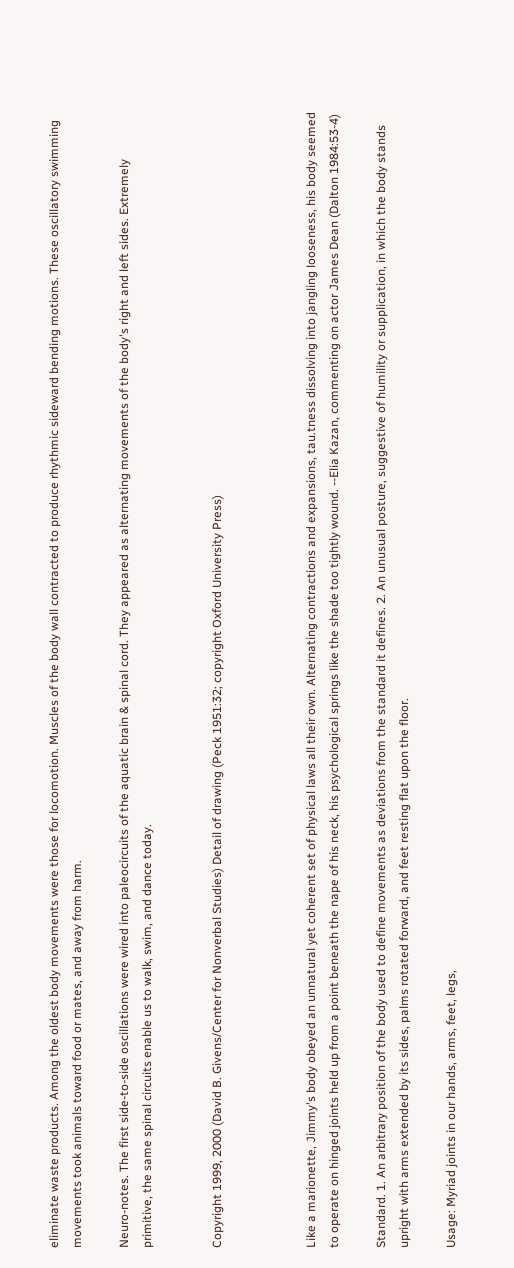eliminate waste products. Among the oldest body movements were those for locomotion. Muscles of the body wall contracted to produce rhythmic sideward bending motions. These oscillatory swimming movements took animals toward food or mates, and away from harm.

Neuro-notes. The first side-to-side oscillations were wired into paleocircuits of the aquatic brain & spinal cord. They appeared as alternating movements of the body's right and left sides. Extremely primitive, the same spinal circuits enable us to walk, swim, and dance today.


Copyright 1999, 2000 (David B. Givens/Center for Nonverbal Studies) Detail of drawing (Peck 1951:32; copyright Oxford University Press)



Like a marionette, Jimmy's body obeyed an unnatural yet coherent set of physical laws all their own. Alternating contractions and expansions, tau.tness dissolving into jangling looseness, his body seemed to operate on hinged joints held up from a point beneath the nape of his neck, his psychological springs like the shade too tightly wound. --Elia Kazan, commenting on actor James Dean (Dalton 1984:53-4)

Standard. 1. An arbitrary position of the body used to define movements as deviations from the standard it defines. 2. An unusual posture, suggestive of humility or supplication, in which the body stands upright with arms extended by its sides, palms rotated forward, and feet resting flat upon the floor.

Usage: Myriad joints in our hands, arms, feet, legs,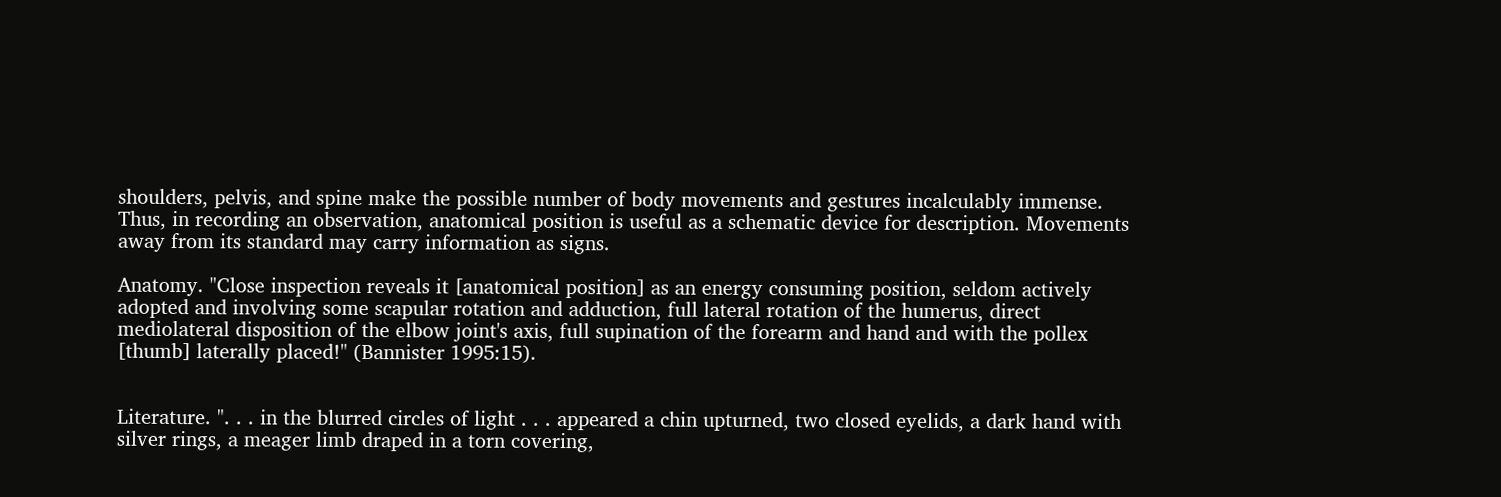shoulders, pelvis, and spine make the possible number of body movements and gestures incalculably immense. Thus, in recording an observation, anatomical position is useful as a schematic device for description. Movements away from its standard may carry information as signs.

Anatomy. "Close inspection reveals it [anatomical position] as an energy consuming position, seldom actively adopted and involving some scapular rotation and adduction, full lateral rotation of the humerus, direct mediolateral disposition of the elbow joint's axis, full supination of the forearm and hand and with the pollex [thumb] laterally placed!" (Bannister 1995:15).


Literature. ". . . in the blurred circles of light . . . appeared a chin upturned, two closed eyelids, a dark hand with silver rings, a meager limb draped in a torn covering,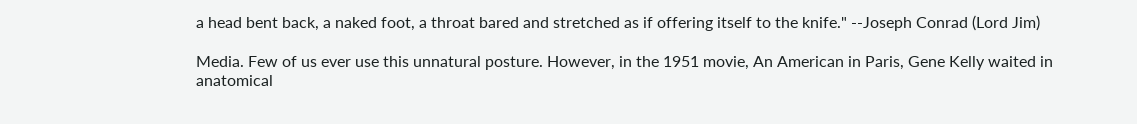a head bent back, a naked foot, a throat bared and stretched as if offering itself to the knife." --Joseph Conrad (Lord Jim)

Media. Few of us ever use this unnatural posture. However, in the 1951 movie, An American in Paris, Gene Kelly waited in anatomical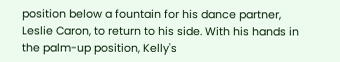position below a fountain for his dance partner, Leslie Caron, to return to his side. With his hands in the palm-up position, Kelly's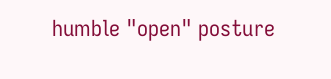humble "open" posture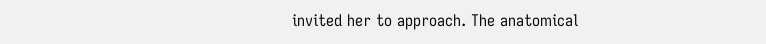invited her to approach. The anatomical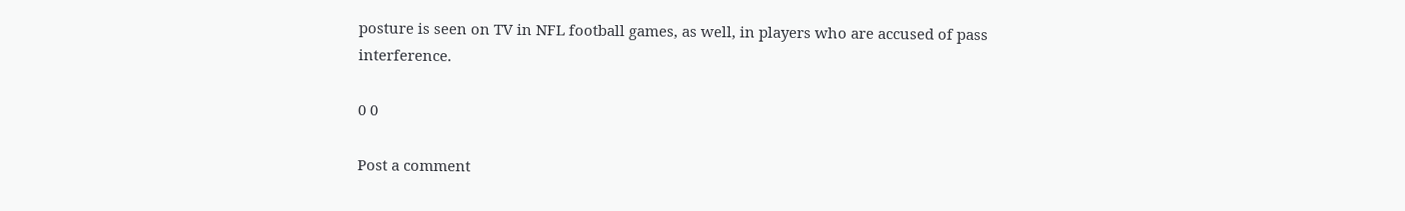posture is seen on TV in NFL football games, as well, in players who are accused of pass interference.

0 0

Post a comment